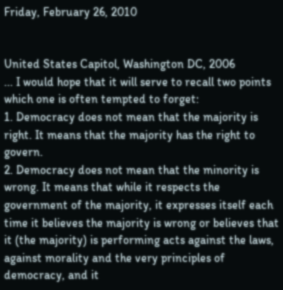Friday, February 26, 2010


United States Capitol, Washington DC, 2006
... I would hope that it will serve to recall two points which one is often tempted to forget:
1. Democracy does not mean that the majority is right. It means that the majority has the right to govern.
2. Democracy does not mean that the minority is wrong. It means that while it respects the government of the majority, it expresses itself each time it believes the majority is wrong or believes that it (the majority) is performing acts against the laws, against morality and the very principles of democracy, and it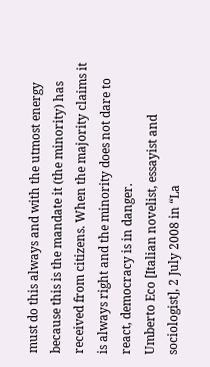must do this always and with the utmost energy because this is the mandate it (the minority) has received from citizens. When the majority claims it is always right and the minority does not dare to react, democracy is in danger.
Umberto Eco [Italian novelist, essayist and sociologist], 2 July 2008 in “La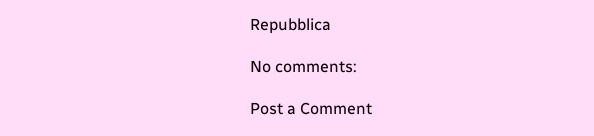Repubblica

No comments:

Post a Comment